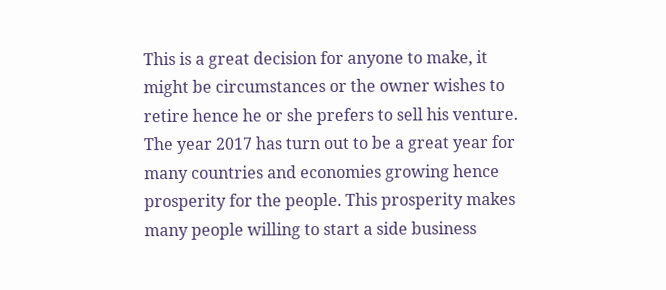This is a great decision for anyone to make, it might be circumstances or the owner wishes to retire hence he or she prefers to sell his venture. The year 2017 has turn out to be a great year for many countries and economies growing hence prosperity for the people. This prosperity makes many people willing to start a side business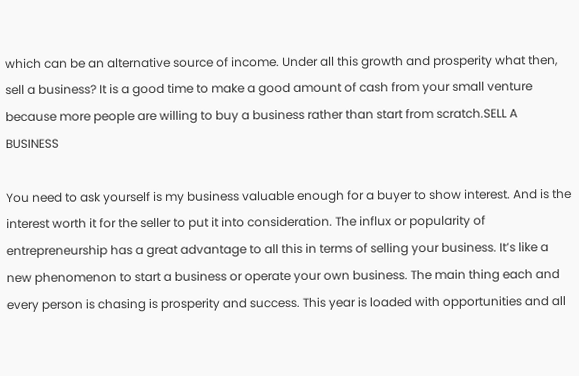which can be an alternative source of income. Under all this growth and prosperity what then, sell a business? It is a good time to make a good amount of cash from your small venture because more people are willing to buy a business rather than start from scratch.SELL A BUSINESS

You need to ask yourself is my business valuable enough for a buyer to show interest. And is the interest worth it for the seller to put it into consideration. The influx or popularity of entrepreneurship has a great advantage to all this in terms of selling your business. It’s like a new phenomenon to start a business or operate your own business. The main thing each and every person is chasing is prosperity and success. This year is loaded with opportunities and all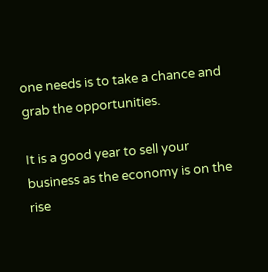one needs is to take a chance and grab the opportunities.

It is a good year to sell your business as the economy is on the rise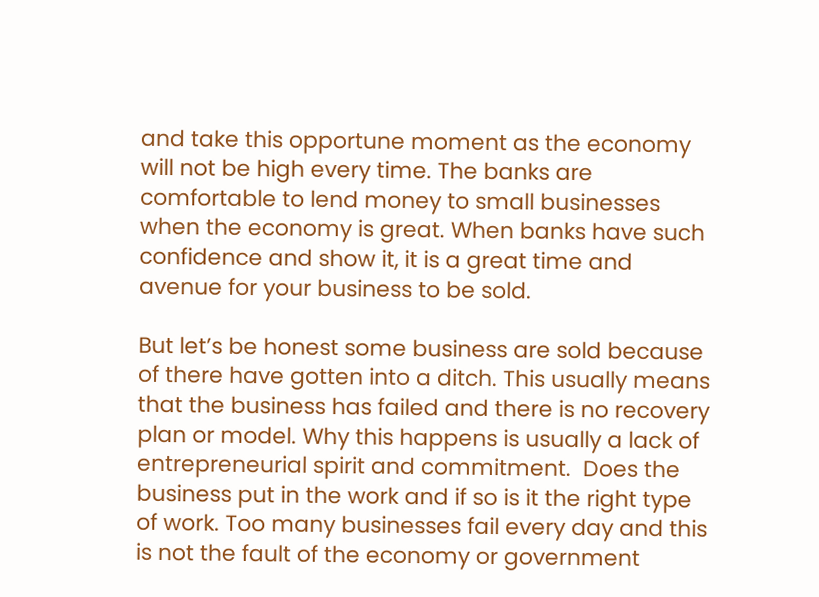and take this opportune moment as the economy will not be high every time. The banks are comfortable to lend money to small businesses when the economy is great. When banks have such confidence and show it, it is a great time and avenue for your business to be sold.

But let’s be honest some business are sold because of there have gotten into a ditch. This usually means that the business has failed and there is no recovery plan or model. Why this happens is usually a lack of entrepreneurial spirit and commitment.  Does the business put in the work and if so is it the right type of work. Too many businesses fail every day and this is not the fault of the economy or government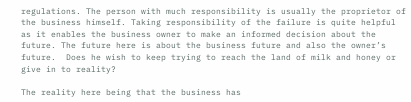regulations. The person with much responsibility is usually the proprietor of the business himself. Taking responsibility of the failure is quite helpful as it enables the business owner to make an informed decision about the future. The future here is about the business future and also the owner’s future.  Does he wish to keep trying to reach the land of milk and honey or give in to reality?

The reality here being that the business has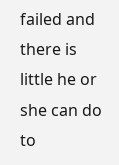failed and there is little he or she can do to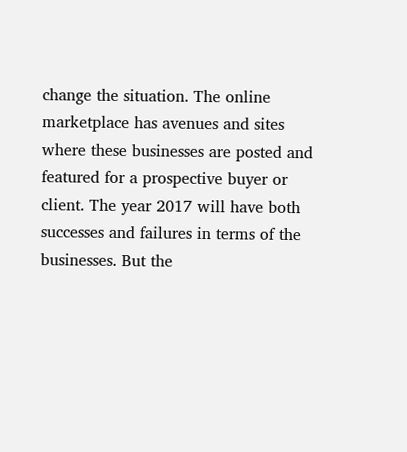change the situation. The online marketplace has avenues and sites where these businesses are posted and featured for a prospective buyer or client. The year 2017 will have both successes and failures in terms of the businesses. But the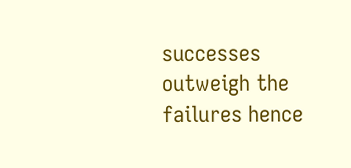successes outweigh the failures hence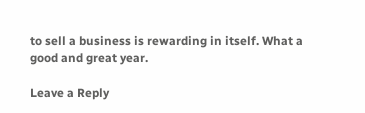to sell a business is rewarding in itself. What a good and great year.

Leave a Reply